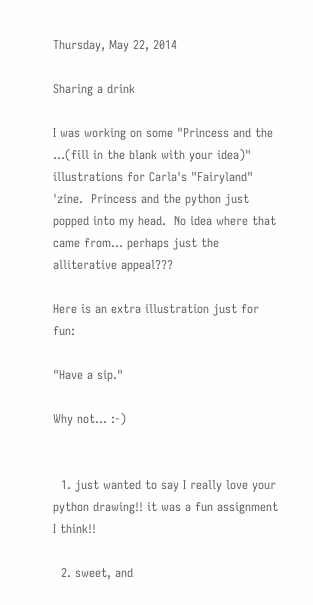Thursday, May 22, 2014

Sharing a drink

I was working on some "Princess and the ...(fill in the blank with your idea)" illustrations for Carla's "Fairyland" 'zine.  Princess and the python just popped into my head.  No idea where that came from... perhaps just the alliterative appeal???

Here is an extra illustration just for fun:

"Have a sip."

Why not... :-)


  1. just wanted to say I really love your python drawing!! it was a fun assignment I think!!

  2. sweet, and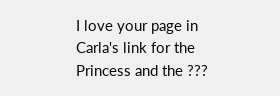I love your page in Carla's link for the Princess and the ???